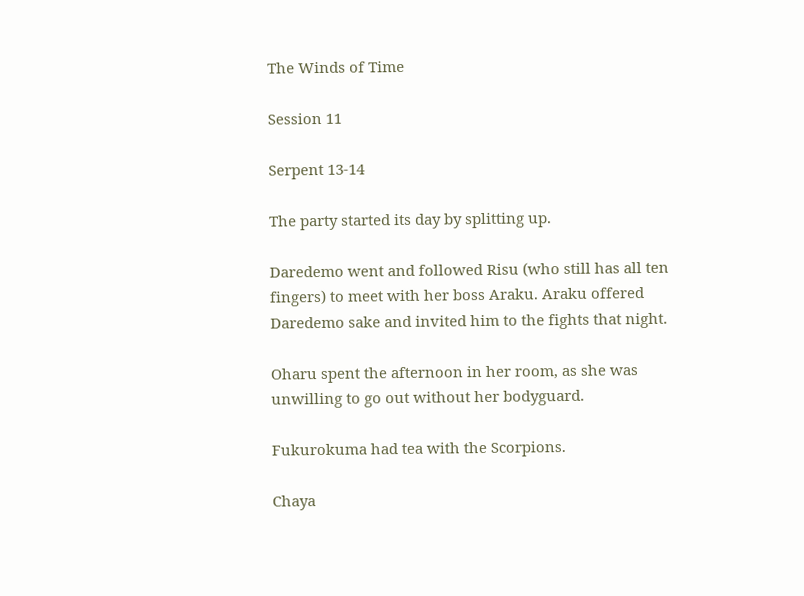The Winds of Time

Session 11

Serpent 13-14

The party started its day by splitting up.

Daredemo went and followed Risu (who still has all ten fingers) to meet with her boss Araku. Araku offered Daredemo sake and invited him to the fights that night.

Oharu spent the afternoon in her room, as she was unwilling to go out without her bodyguard.

Fukurokuma had tea with the Scorpions.

Chaya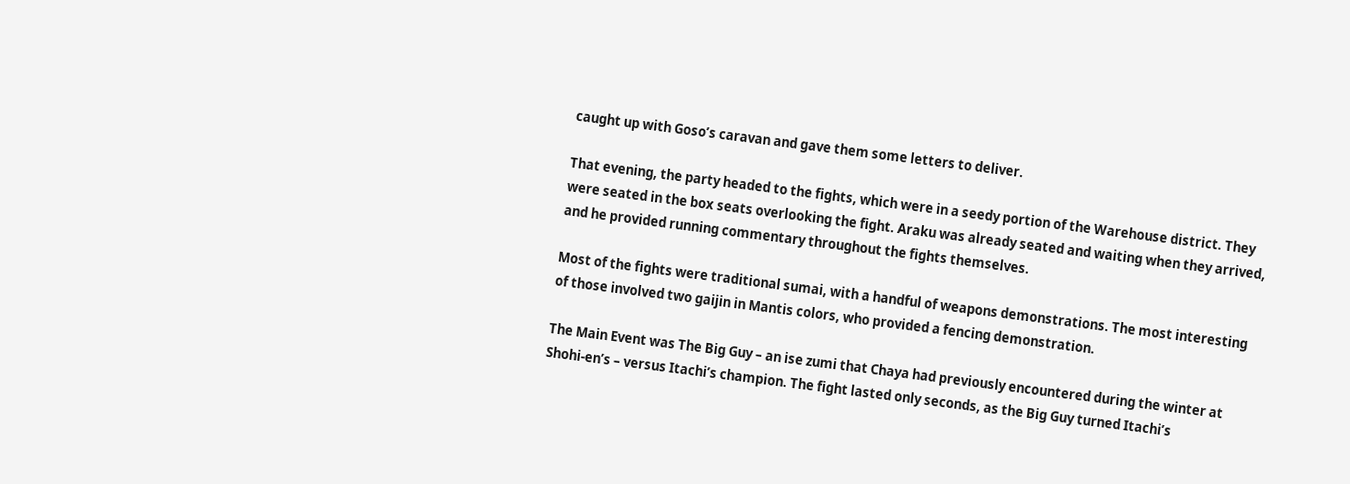caught up with Goso’s caravan and gave them some letters to deliver.

That evening, the party headed to the fights, which were in a seedy portion of the Warehouse district. They were seated in the box seats overlooking the fight. Araku was already seated and waiting when they arrived, and he provided running commentary throughout the fights themselves.

Most of the fights were traditional sumai, with a handful of weapons demonstrations. The most interesting of those involved two gaijin in Mantis colors, who provided a fencing demonstration.

The Main Event was The Big Guy – an ise zumi that Chaya had previously encountered during the winter at Shohi-en’s – versus Itachi’s champion. The fight lasted only seconds, as the Big Guy turned Itachi’s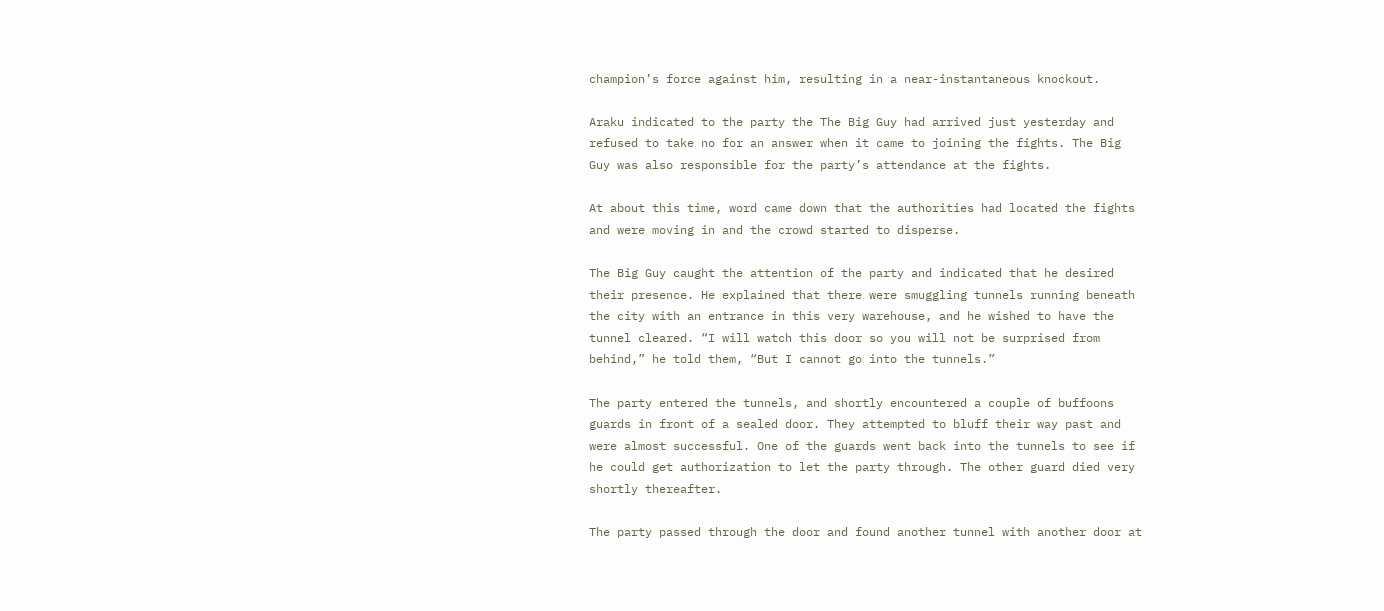champion’s force against him, resulting in a near-instantaneous knockout.

Araku indicated to the party the The Big Guy had arrived just yesterday and refused to take no for an answer when it came to joining the fights. The Big Guy was also responsible for the party’s attendance at the fights.

At about this time, word came down that the authorities had located the fights and were moving in and the crowd started to disperse.

The Big Guy caught the attention of the party and indicated that he desired their presence. He explained that there were smuggling tunnels running beneath the city with an entrance in this very warehouse, and he wished to have the tunnel cleared. “I will watch this door so you will not be surprised from behind,” he told them, “But I cannot go into the tunnels.”

The party entered the tunnels, and shortly encountered a couple of buffoons guards in front of a sealed door. They attempted to bluff their way past and were almost successful. One of the guards went back into the tunnels to see if he could get authorization to let the party through. The other guard died very shortly thereafter.

The party passed through the door and found another tunnel with another door at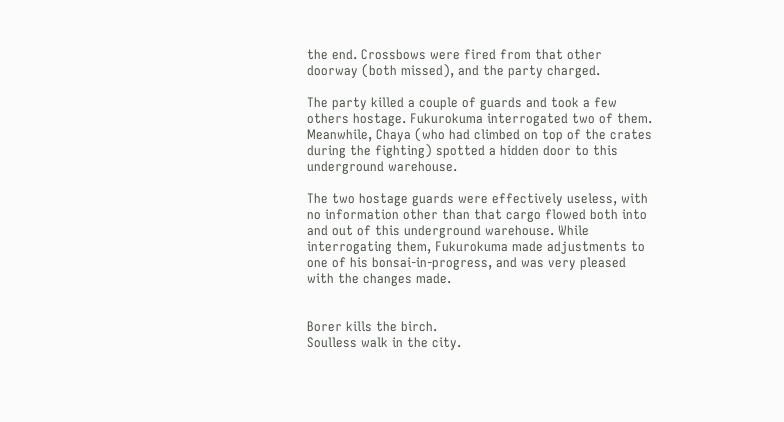the end. Crossbows were fired from that other doorway (both missed), and the party charged.

The party killed a couple of guards and took a few others hostage. Fukurokuma interrogated two of them. Meanwhile, Chaya (who had climbed on top of the crates during the fighting) spotted a hidden door to this underground warehouse.

The two hostage guards were effectively useless, with no information other than that cargo flowed both into and out of this underground warehouse. While interrogating them, Fukurokuma made adjustments to one of his bonsai-in-progress, and was very pleased with the changes made.


Borer kills the birch.
Soulless walk in the city.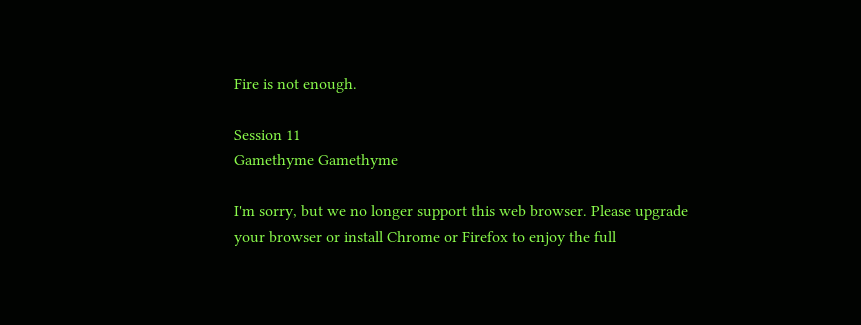Fire is not enough.

Session 11
Gamethyme Gamethyme

I'm sorry, but we no longer support this web browser. Please upgrade your browser or install Chrome or Firefox to enjoy the full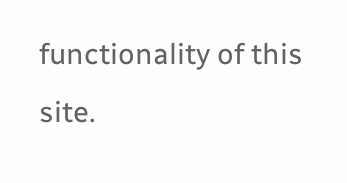functionality of this site.